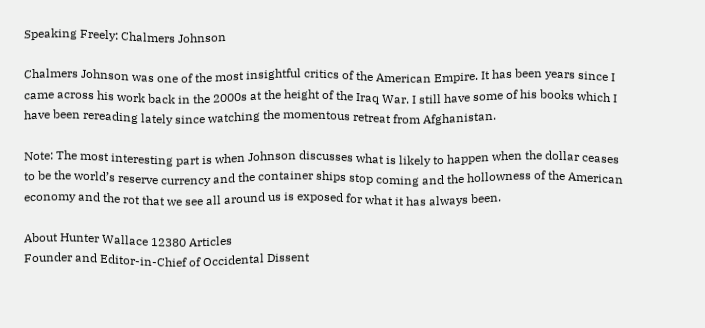Speaking Freely: Chalmers Johnson

Chalmers Johnson was one of the most insightful critics of the American Empire. It has been years since I came across his work back in the 2000s at the height of the Iraq War. I still have some of his books which I have been rereading lately since watching the momentous retreat from Afghanistan.

Note: The most interesting part is when Johnson discusses what is likely to happen when the dollar ceases to be the world’s reserve currency and the container ships stop coming and the hollowness of the American economy and the rot that we see all around us is exposed for what it has always been.

About Hunter Wallace 12380 Articles
Founder and Editor-in-Chief of Occidental Dissent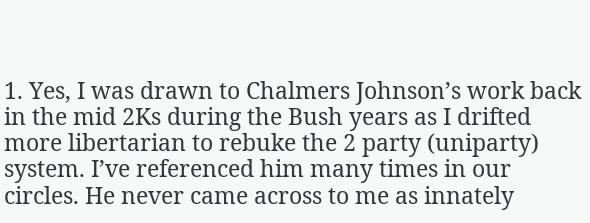1. Yes, I was drawn to Chalmers Johnson’s work back in the mid 2Ks during the Bush years as I drifted more libertarian to rebuke the 2 party (uniparty) system. I’ve referenced him many times in our circles. He never came across to me as innately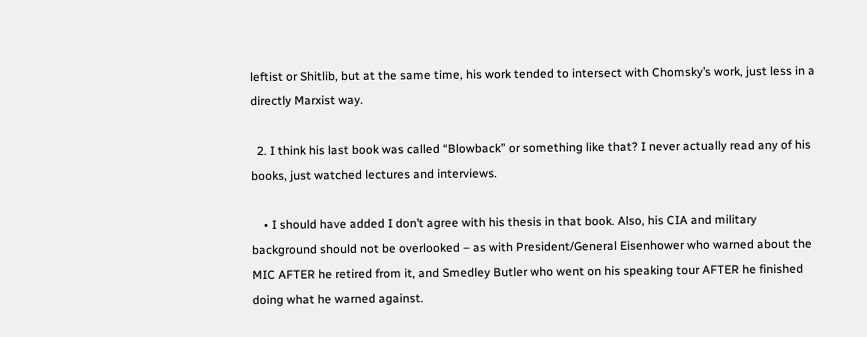leftist or Shitlib, but at the same time, his work tended to intersect with Chomsky’s work, just less in a directly Marxist way.

  2. I think his last book was called “Blowback” or something like that? I never actually read any of his books, just watched lectures and interviews.

    • I should have added I don’t agree with his thesis in that book. Also, his CIA and military background should not be overlooked – as with President/General Eisenhower who warned about the MIC AFTER he retired from it, and Smedley Butler who went on his speaking tour AFTER he finished doing what he warned against.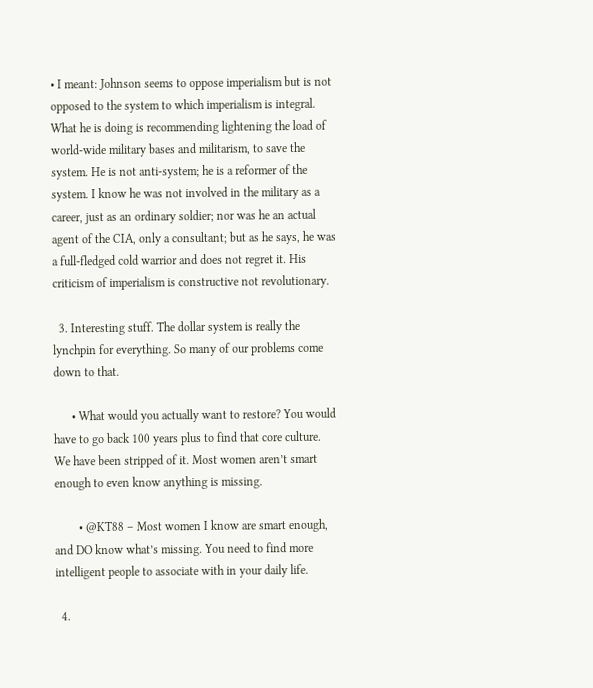• I meant: Johnson seems to oppose imperialism but is not opposed to the system to which imperialism is integral. What he is doing is recommending lightening the load of world-wide military bases and militarism, to save the system. He is not anti-system; he is a reformer of the system. I know he was not involved in the military as a career, just as an ordinary soldier; nor was he an actual agent of the CIA, only a consultant; but as he says, he was a full-fledged cold warrior and does not regret it. His criticism of imperialism is constructive not revolutionary.

  3. Interesting stuff. The dollar system is really the lynchpin for everything. So many of our problems come down to that.

      • What would you actually want to restore? You would have to go back 100 years plus to find that core culture. We have been stripped of it. Most women aren’t smart enough to even know anything is missing.

        • @KT88 – Most women I know are smart enough, and DO know what’s missing. You need to find more intelligent people to associate with in your daily life.

  4.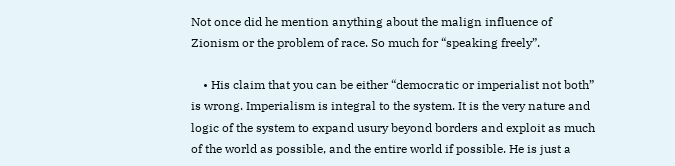Not once did he mention anything about the malign influence of Zionism or the problem of race. So much for “speaking freely”.

    • His claim that you can be either “democratic or imperialist not both” is wrong. Imperialism is integral to the system. It is the very nature and logic of the system to expand usury beyond borders and exploit as much of the world as possible, and the entire world if possible. He is just a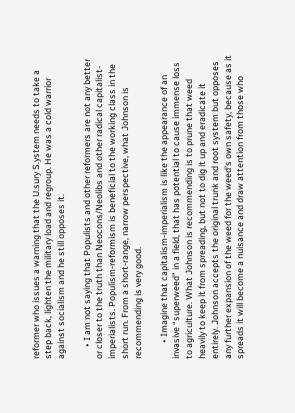reformer who issues a warning that the U.sury S.ystem needs to take a step back, lighten the military load and regroup. He was a cold warrior against socialism and he still opposes it.

      • I am not saying that Populists and other reformers are not any better or closer to the truth than Neocons/Neolibs and other radical capitalist-imperialists. Populism-reformism is beneficial to the working class in the short run. From a short-range, narrow perspective, what Johnson is recommending is very good.

        • Imagine that capitalism-imperialism is like the appearance of an invasive “superweed” in a field, that has potential to cause immense loss to agriculture. What Johnson is recommending is to prune that weed heavily to keep it from spreading, but not to dig it up and eradicate it entirely. Johnson accepts the original trunk and root system but opposes any further expansion of the weed for the weed’s own safety, because as it spreads it will become a nuisance and draw attention from those who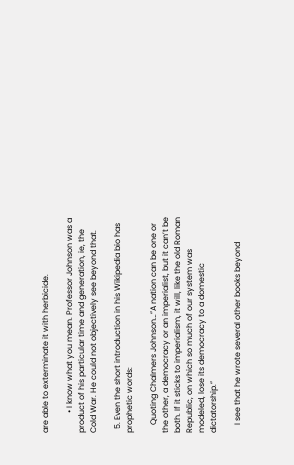are able to exterminate it with herbicide.

          • I know what you mean. Professor Johnson was a product of his particular time and generation, ie, the Cold War. He could not objectively see beyond that.

  5. Even the short introduction in his Wikipedia bio has prophetic words:

    Quoting Chalmers Johnson…”A nation can be one or the other, a democracy or an imperialist, but it can’t be both. If it sticks to imperialism, it will, like the old Roman Republic, on which so much of our system was modeled, lose its democracy to a domestic dictatorship.”

    I see that he wrote several other books beyond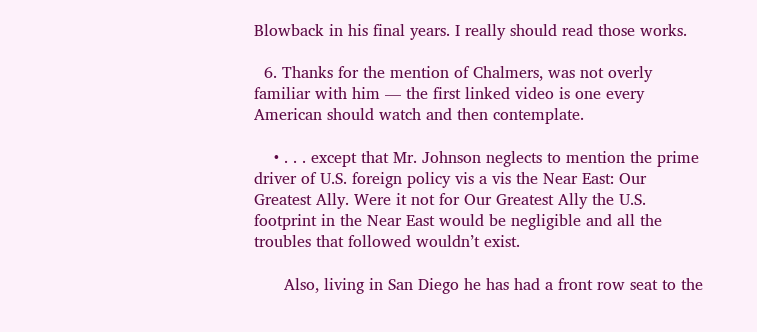Blowback in his final years. I really should read those works.

  6. Thanks for the mention of Chalmers, was not overly familiar with him — the first linked video is one every American should watch and then contemplate.

    • . . . except that Mr. Johnson neglects to mention the prime driver of U.S. foreign policy vis a vis the Near East: Our Greatest Ally. Were it not for Our Greatest Ally the U.S. footprint in the Near East would be negligible and all the troubles that followed wouldn’t exist.

      Also, living in San Diego he has had a front row seat to the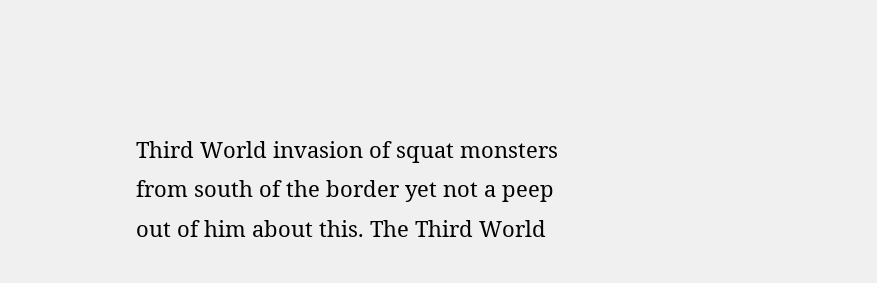Third World invasion of squat monsters from south of the border yet not a peep out of him about this. The Third World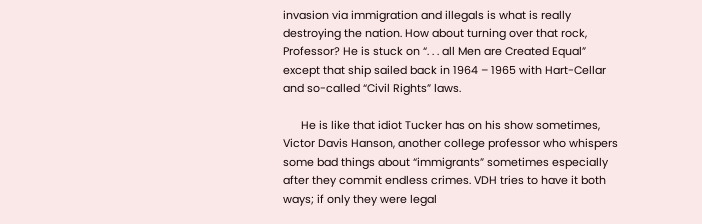invasion via immigration and illegals is what is really destroying the nation. How about turning over that rock, Professor? He is stuck on “. . . all Men are Created Equal” except that ship sailed back in 1964 – 1965 with Hart-Cellar and so-called “Civil Rights” laws.

      He is like that idiot Tucker has on his show sometimes, Victor Davis Hanson, another college professor who whispers some bad things about “immigrants” sometimes especially after they commit endless crimes. VDH tries to have it both ways; if only they were legal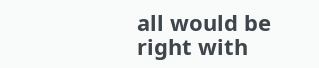all would be right with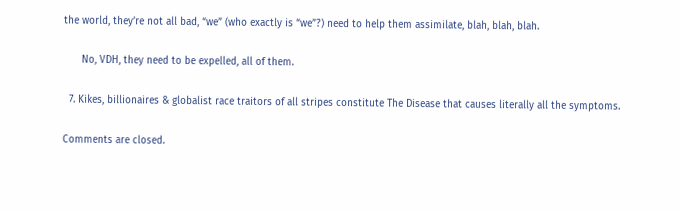the world, they’re not all bad, “we” (who exactly is “we”?) need to help them assimilate, blah, blah, blah.

      No, VDH, they need to be expelled, all of them.

  7. Kikes, billionaires & globalist race traitors of all stripes constitute The Disease that causes literally all the symptoms.

Comments are closed.